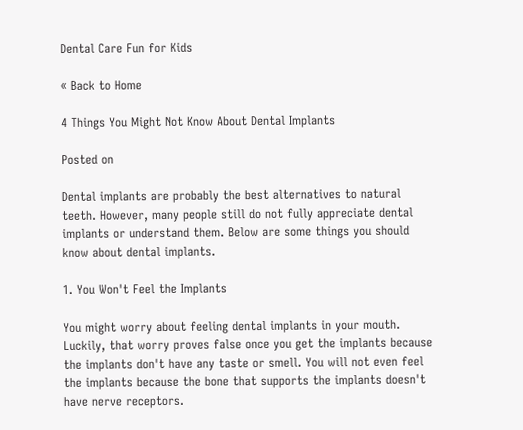Dental Care Fun for Kids

« Back to Home

4 Things You Might Not Know About Dental Implants

Posted on

Dental implants are probably the best alternatives to natural teeth. However, many people still do not fully appreciate dental implants or understand them. Below are some things you should know about dental implants.

1. You Won't Feel the Implants

You might worry about feeling dental implants in your mouth. Luckily, that worry proves false once you get the implants because the implants don't have any taste or smell. You will not even feel the implants because the bone that supports the implants doesn't have nerve receptors.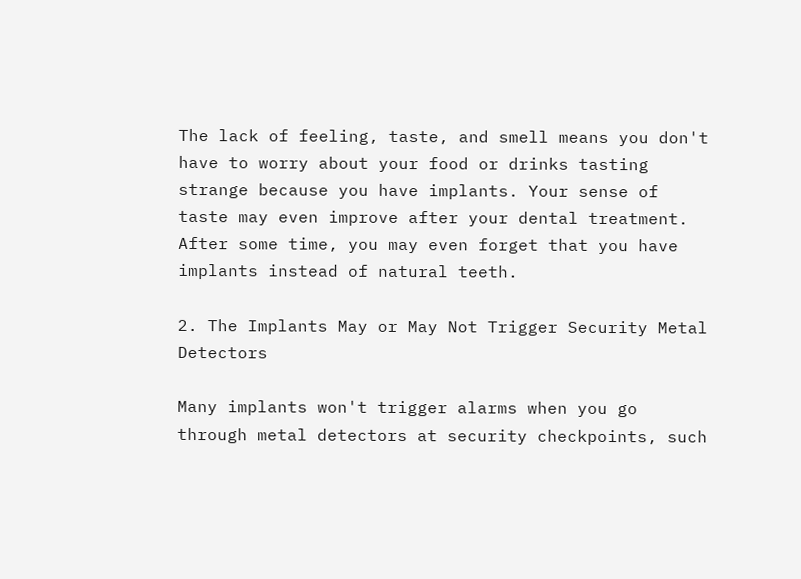The lack of feeling, taste, and smell means you don't have to worry about your food or drinks tasting strange because you have implants. Your sense of taste may even improve after your dental treatment. After some time, you may even forget that you have implants instead of natural teeth.

2. The Implants May or May Not Trigger Security Metal Detectors

Many implants won't trigger alarms when you go through metal detectors at security checkpoints, such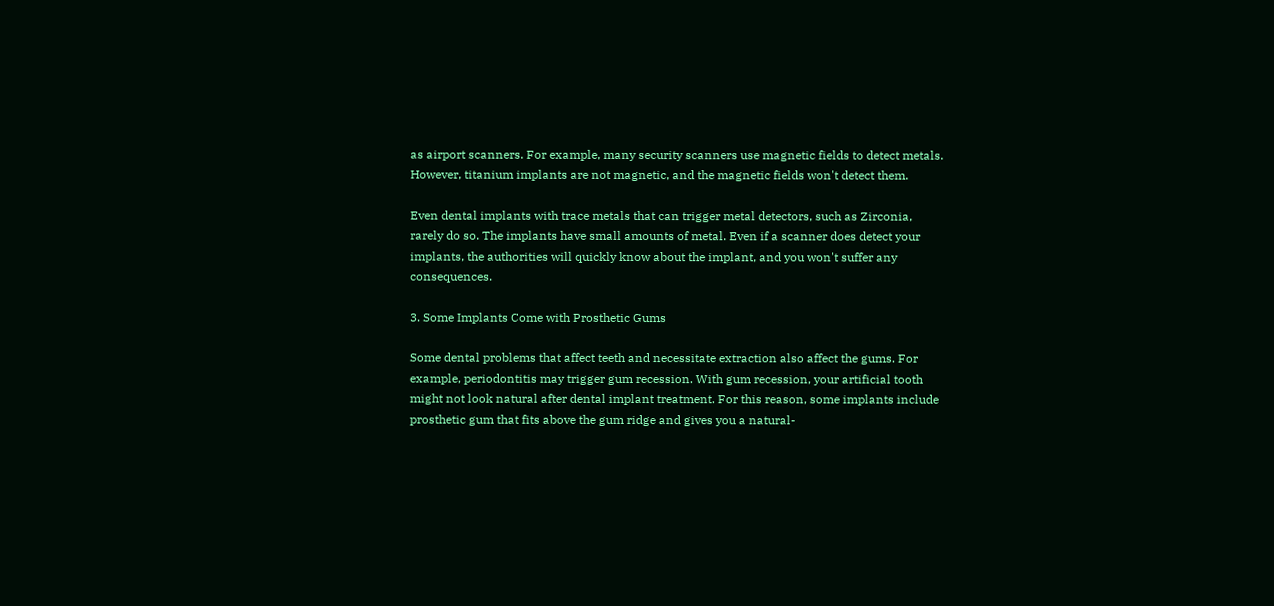as airport scanners. For example, many security scanners use magnetic fields to detect metals. However, titanium implants are not magnetic, and the magnetic fields won't detect them.

Even dental implants with trace metals that can trigger metal detectors, such as Zirconia, rarely do so. The implants have small amounts of metal. Even if a scanner does detect your implants, the authorities will quickly know about the implant, and you won't suffer any consequences.

3. Some Implants Come with Prosthetic Gums

Some dental problems that affect teeth and necessitate extraction also affect the gums. For example, periodontitis may trigger gum recession. With gum recession, your artificial tooth might not look natural after dental implant treatment. For this reason, some implants include prosthetic gum that fits above the gum ridge and gives you a natural-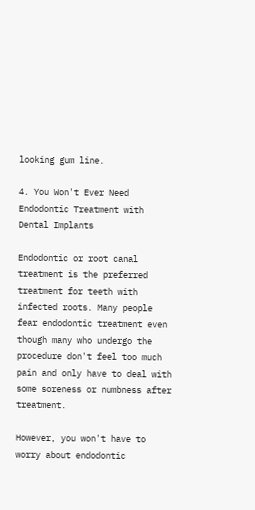looking gum line.

4. You Won't Ever Need Endodontic Treatment with Dental Implants

Endodontic or root canal treatment is the preferred treatment for teeth with infected roots. Many people fear endodontic treatment even though many who undergo the procedure don't feel too much pain and only have to deal with some soreness or numbness after treatment.

However, you won't have to worry about endodontic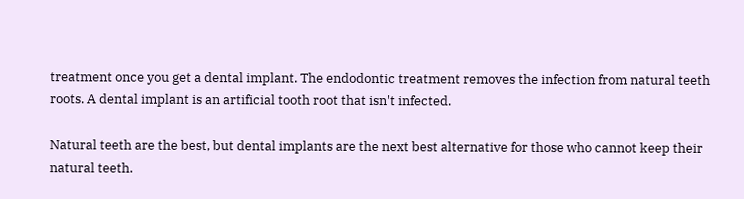treatment once you get a dental implant. The endodontic treatment removes the infection from natural teeth roots. A dental implant is an artificial tooth root that isn't infected.

Natural teeth are the best, but dental implants are the next best alternative for those who cannot keep their natural teeth.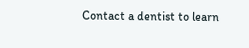Contact a dentist to learn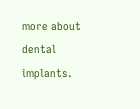more about dental implants.